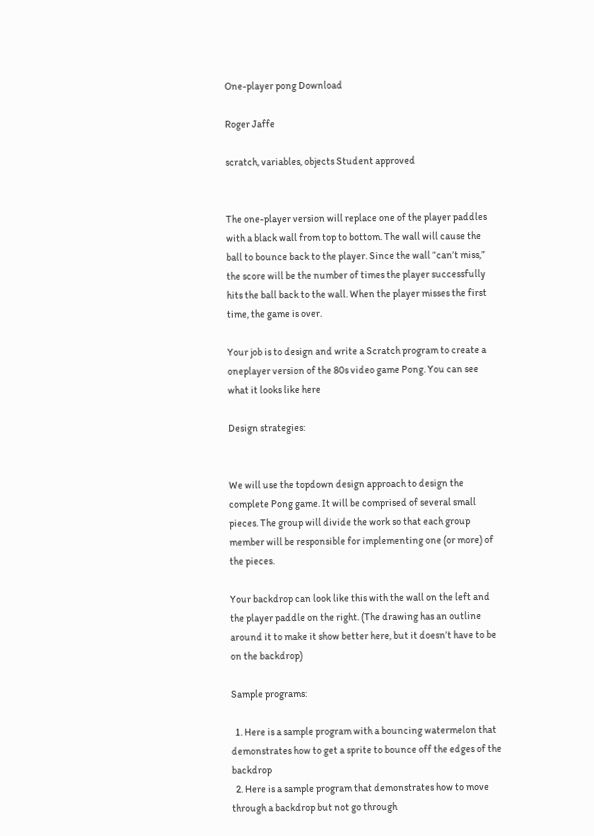One-player pong Download

Roger Jaffe

scratch, variables, objects Student approved


The one-player version will replace one of the player paddles with a black wall from top to bottom. The wall will cause the ball to bounce back to the player. Since the wall “can’t miss,” the score will be the number of times the player successfully hits the ball back to the wall. When the player misses the first time, the game is over.

Your job is to design and write a Scratch program to create a oneplayer version of the 80s video game Pong. You can see what it looks like here

Design strategies:


We will use the topdown design approach to design the complete Pong game. It will be comprised of several small pieces. The group will divide the work so that each group member will be responsible for implementing one (or more) of the pieces.

Your backdrop can look like this with the wall on the left and the player paddle on the right. (The drawing has an outline around it to make it show better here, but it doesn’t have to be on the backdrop)

Sample programs:

  1. Here is a sample program with a bouncing watermelon that demonstrates how to get a sprite to bounce off the edges of the backdrop
  2. Here is a sample program that demonstrates how to move through a backdrop but not go through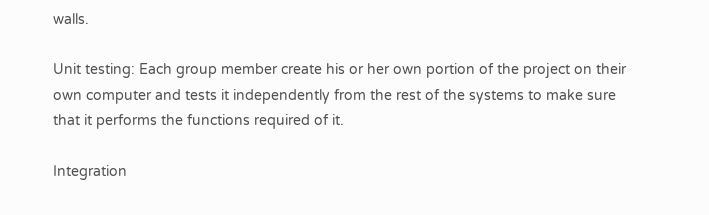walls.

Unit testing: Each group member create his or her own portion of the project on their own computer and tests it independently from the rest of the systems to make sure that it performs the functions required of it.

Integration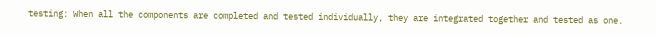testing: When all the components are completed and tested individually, they are integrated together and tested as one.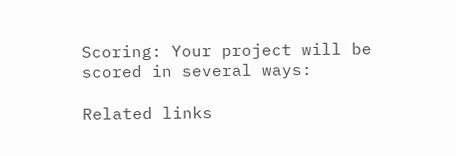Scoring: Your project will be scored in several ways:

Related links